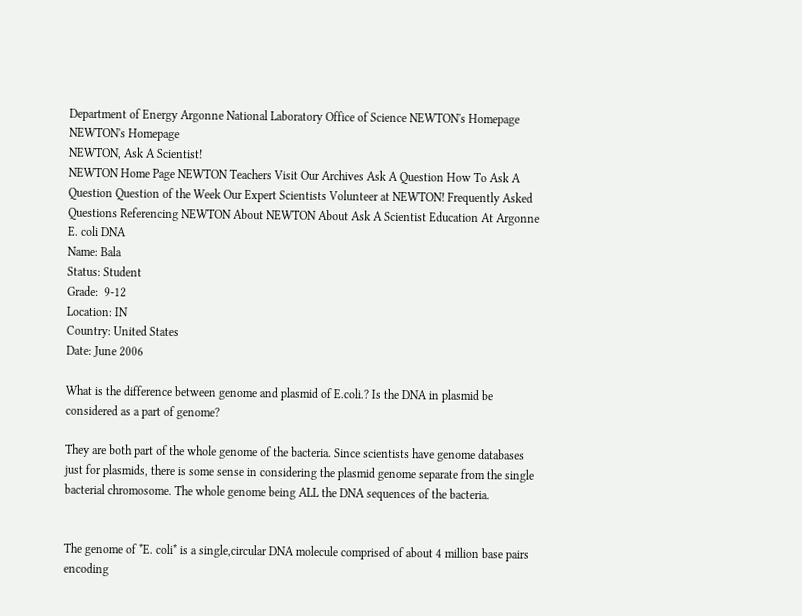Department of Energy Argonne National Laboratory Office of Science NEWTON's Homepage NEWTON's Homepage
NEWTON, Ask A Scientist!
NEWTON Home Page NEWTON Teachers Visit Our Archives Ask A Question How To Ask A Question Question of the Week Our Expert Scientists Volunteer at NEWTON! Frequently Asked Questions Referencing NEWTON About NEWTON About Ask A Scientist Education At Argonne E. coli DNA
Name: Bala
Status: Student
Grade:  9-12
Location: IN
Country: United States
Date: June 2006

What is the difference between genome and plasmid of E.coli.? Is the DNA in plasmid be considered as a part of genome?

They are both part of the whole genome of the bacteria. Since scientists have genome databases just for plasmids, there is some sense in considering the plasmid genome separate from the single bacterial chromosome. The whole genome being ALL the DNA sequences of the bacteria.


The genome of *E. coli* is a single,circular DNA molecule comprised of about 4 million base pairs encoding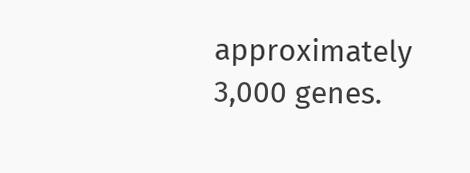approximately 3,000 genes.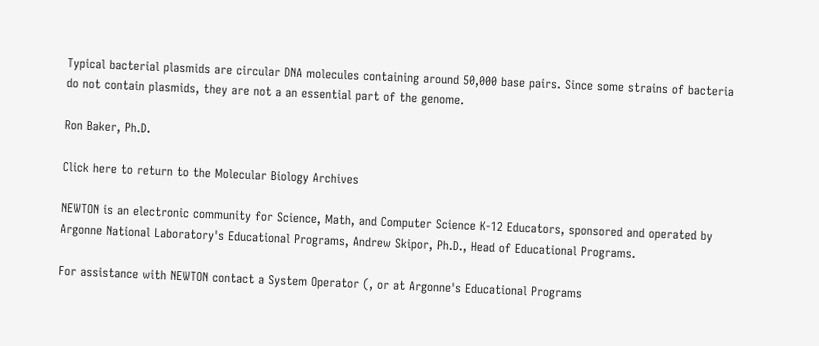Typical bacterial plasmids are circular DNA molecules containing around 50,000 base pairs. Since some strains of bacteria do not contain plasmids, they are not a an essential part of the genome.

Ron Baker, Ph.D.

Click here to return to the Molecular Biology Archives

NEWTON is an electronic community for Science, Math, and Computer Science K-12 Educators, sponsored and operated by Argonne National Laboratory's Educational Programs, Andrew Skipor, Ph.D., Head of Educational Programs.

For assistance with NEWTON contact a System Operator (, or at Argonne's Educational Programs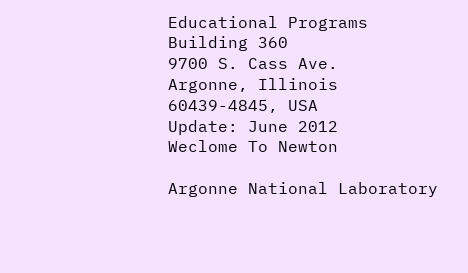Educational Programs
Building 360
9700 S. Cass Ave.
Argonne, Illinois
60439-4845, USA
Update: June 2012
Weclome To Newton

Argonne National Laboratory